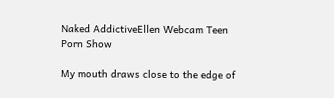Naked AddictiveEllen Webcam Teen Porn Show

My mouth draws close to the edge of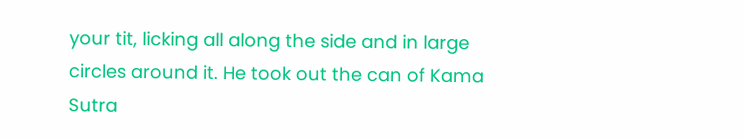your tit, licking all along the side and in large circles around it. He took out the can of Kama Sutra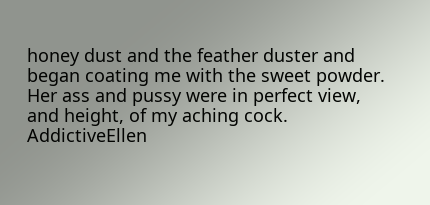honey dust and the feather duster and began coating me with the sweet powder. Her ass and pussy were in perfect view, and height, of my aching cock. AddictiveEllen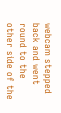webcam stepped back and went round to the other side of the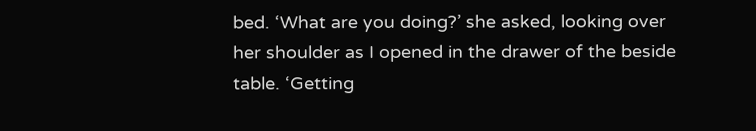bed. ‘What are you doing?’ she asked, looking over her shoulder as I opened in the drawer of the beside table. ‘Getting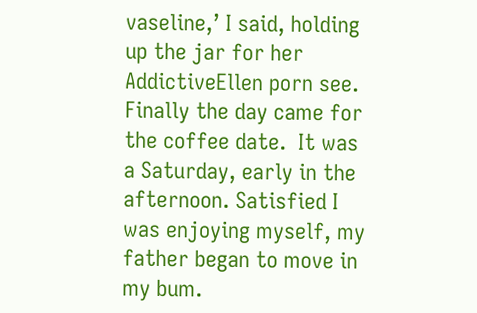vaseline,’ I said, holding up the jar for her AddictiveEllen porn see. Finally the day came for the coffee date.  It was a Saturday, early in the afternoon. Satisfied I was enjoying myself, my father began to move in my bum.